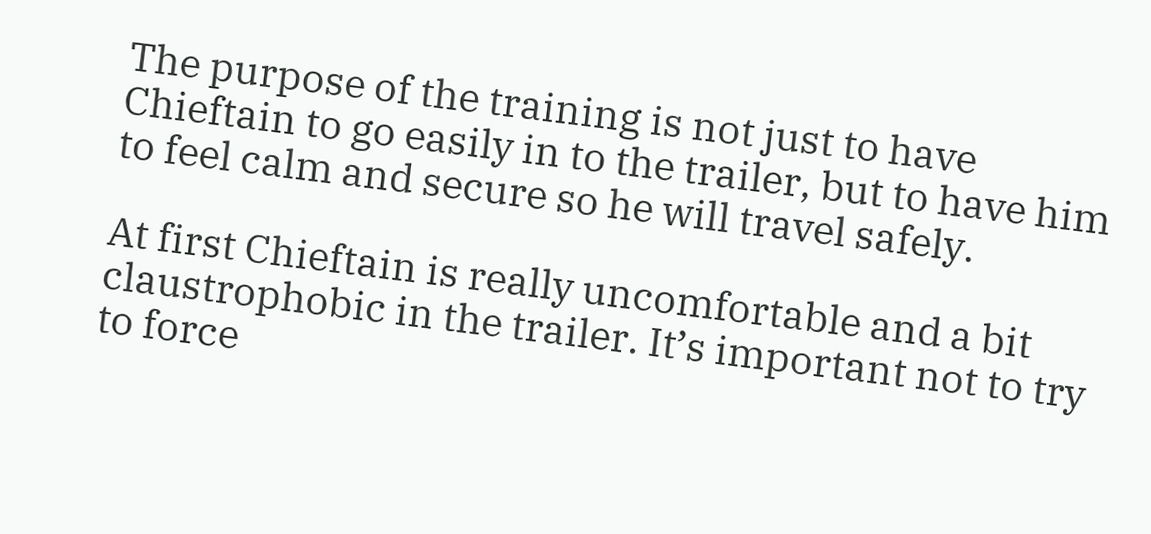The purpose of the training is not just to have Chieftain to go easily in to the trailer, but to have him to feel calm and secure so he will travel safely.

At first Chieftain is really uncomfortable and a bit claustrophobic in the trailer. It’s important not to try to force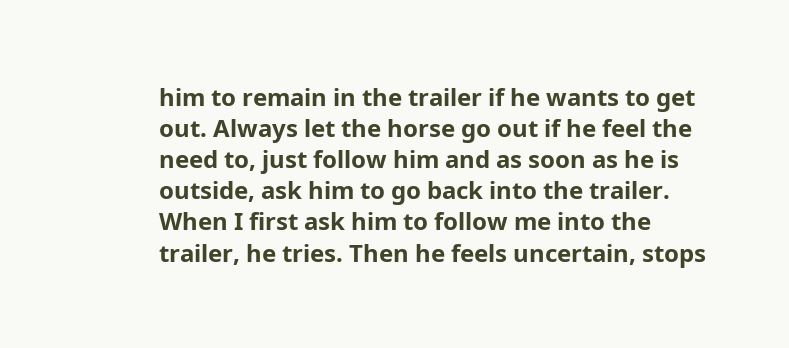him to remain in the trailer if he wants to get out. Always let the horse go out if he feel the need to, just follow him and as soon as he is outside, ask him to go back into the trailer. When I first ask him to follow me into the trailer, he tries. Then he feels uncertain, stops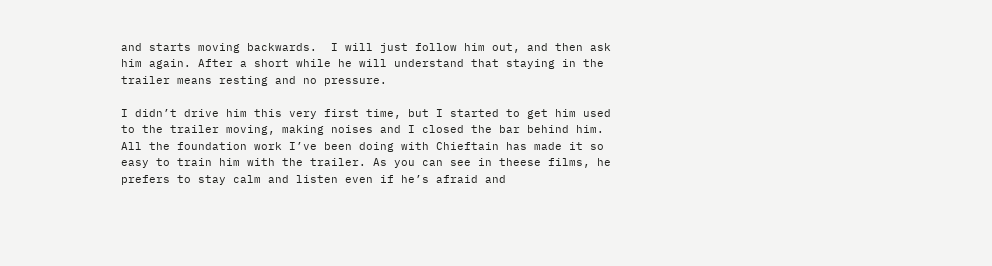and starts moving backwards.  I will just follow him out, and then ask him again. After a short while he will understand that staying in the trailer means resting and no pressure.

I didn’t drive him this very first time, but I started to get him used to the trailer moving, making noises and I closed the bar behind him. All the foundation work I’ve been doing with Chieftain has made it so easy to train him with the trailer. As you can see in theese films, he prefers to stay calm and listen even if he’s afraid and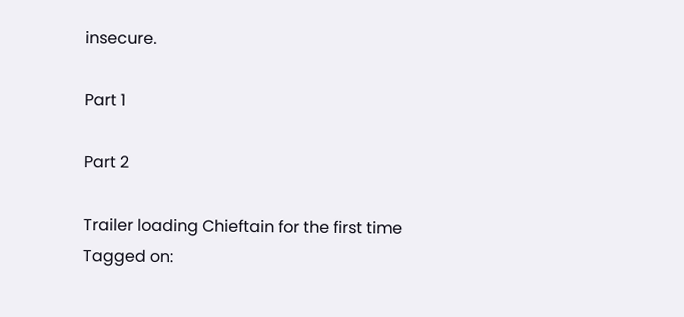insecure.

Part 1

Part 2

Trailer loading Chieftain for the first time
Tagged on: